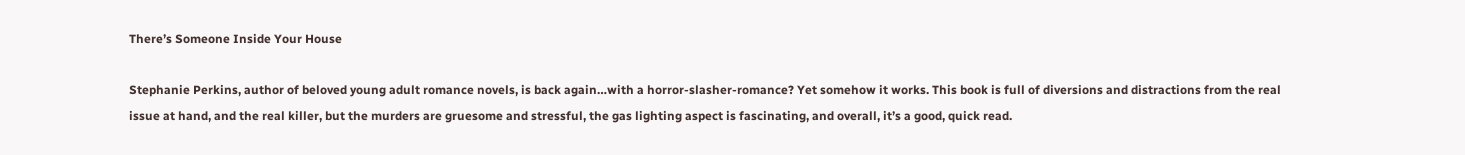There’s Someone Inside Your House

Stephanie Perkins, author of beloved young adult romance novels, is back again…with a horror-slasher-romance? Yet somehow it works. This book is full of diversions and distractions from the real issue at hand, and the real killer, but the murders are gruesome and stressful, the gas lighting aspect is fascinating, and overall, it’s a good, quick read.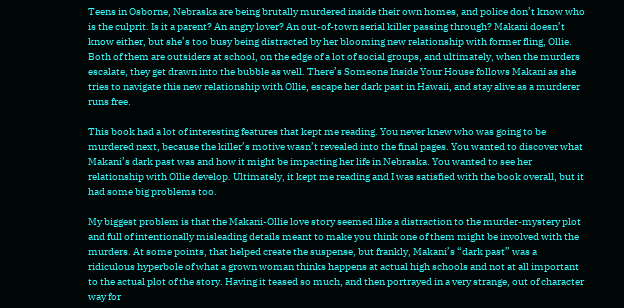Teens in Osborne, Nebraska are being brutally murdered inside their own homes, and police don’t know who is the culprit. Is it a parent? An angry lover? An out-of-town serial killer passing through? Makani doesn’t know either, but she’s too busy being distracted by her blooming new relationship with former fling, Ollie. Both of them are outsiders at school, on the edge of a lot of social groups, and ultimately, when the murders escalate, they get drawn into the bubble as well. There’s Someone Inside Your House follows Makani as she tries to navigate this new relationship with Ollie, escape her dark past in Hawaii, and stay alive as a murderer runs free.

This book had a lot of interesting features that kept me reading. You never knew who was going to be murdered next, because the killer’s motive wasn’t revealed into the final pages. You wanted to discover what Makani’s dark past was and how it might be impacting her life in Nebraska. You wanted to see her relationship with Ollie develop. Ultimately, it kept me reading and I was satisfied with the book overall, but it had some big problems too.

My biggest problem is that the Makani-Ollie love story seemed like a distraction to the murder-mystery plot and full of intentionally misleading details meant to make you think one of them might be involved with the murders. At some points, that helped create the suspense, but frankly, Makani’s “dark past” was a ridiculous hyperbole of what a grown woman thinks happens at actual high schools and not at all important to the actual plot of the story. Having it teased so much, and then portrayed in a very strange, out of character way for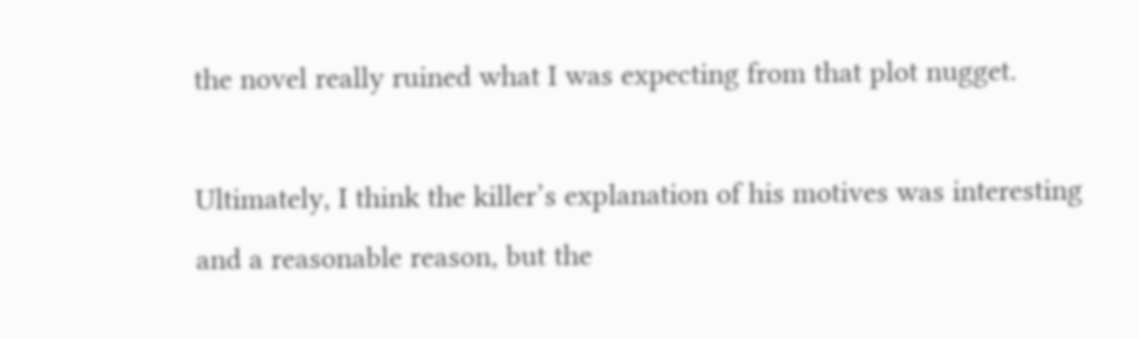the novel really ruined what I was expecting from that plot nugget.

Ultimately, I think the killer’s explanation of his motives was interesting and a reasonable reason, but the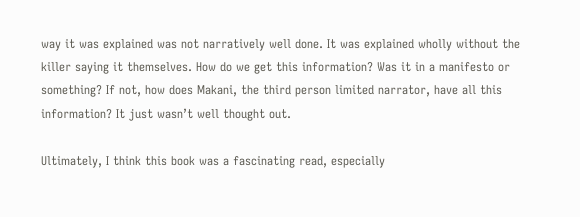way it was explained was not narratively well done. It was explained wholly without the killer saying it themselves. How do we get this information? Was it in a manifesto or something? If not, how does Makani, the third person limited narrator, have all this information? It just wasn’t well thought out.

Ultimately, I think this book was a fascinating read, especially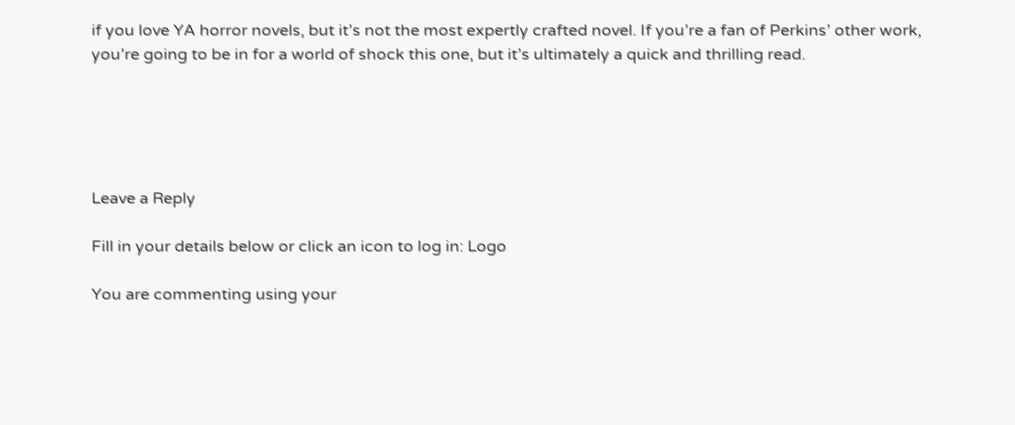if you love YA horror novels, but it’s not the most expertly crafted novel. If you’re a fan of Perkins’ other work, you’re going to be in for a world of shock this one, but it’s ultimately a quick and thrilling read.





Leave a Reply

Fill in your details below or click an icon to log in: Logo

You are commenting using your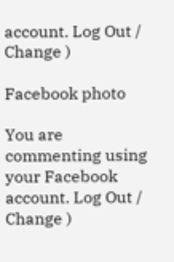account. Log Out /  Change )

Facebook photo

You are commenting using your Facebook account. Log Out /  Change )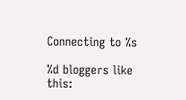Connecting to %s

%d bloggers like this: